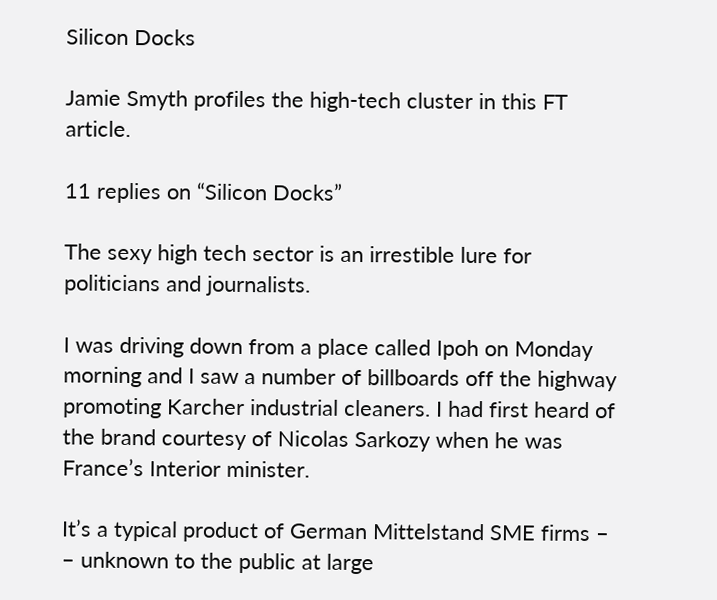Silicon Docks

Jamie Smyth profiles the high-tech cluster in this FT article.

11 replies on “Silicon Docks”

The sexy high tech sector is an irrestible lure for politicians and journalists.

I was driving down from a place called Ipoh on Monday morning and I saw a number of billboards off the highway promoting Karcher industrial cleaners. I had first heard of the brand courtesy of Nicolas Sarkozy when he was France’s Interior minister.

It’s a typical product of German Mittelstand SME firms – – unknown to the public at large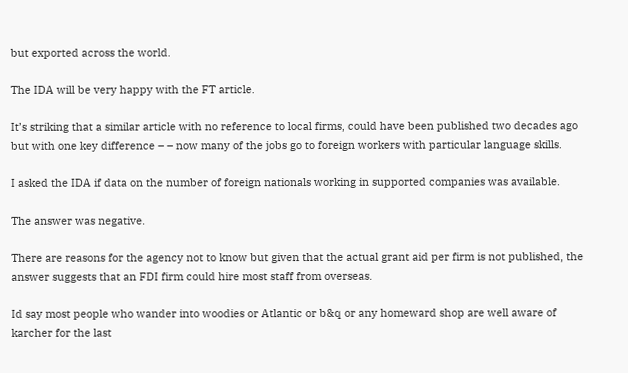but exported across the world.

The IDA will be very happy with the FT article.

It’s striking that a similar article with no reference to local firms, could have been published two decades ago but with one key difference – – now many of the jobs go to foreign workers with particular language skills.

I asked the IDA if data on the number of foreign nationals working in supported companies was available.

The answer was negative.

There are reasons for the agency not to know but given that the actual grant aid per firm is not published, the answer suggests that an FDI firm could hire most staff from overseas.

Id say most people who wander into woodies or Atlantic or b&q or any homeward shop are well aware of karcher for the last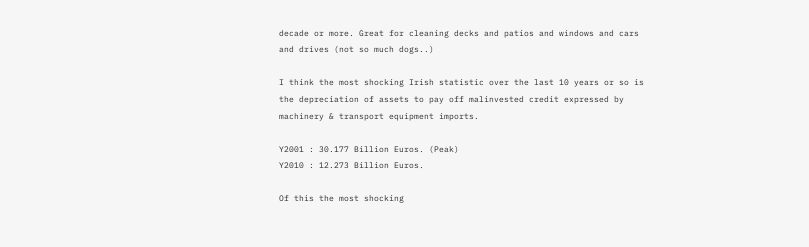decade or more. Great for cleaning decks and patios and windows and cars and drives (not so much dogs..)

I think the most shocking Irish statistic over the last 10 years or so is the depreciation of assets to pay off malinvested credit expressed by machinery & transport equipment imports.

Y2001 : 30.177 Billion Euros. (Peak)
Y2010 : 12.273 Billion Euros.

Of this the most shocking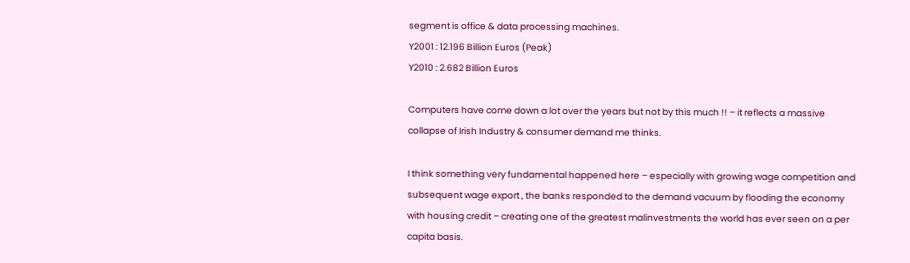segment is office & data processing machines.
Y2001 : 12.196 Billion Euros (Peak)
Y2010 : 2.682 Billion Euros

Computers have come down a lot over the years but not by this much !! – it reflects a massive collapse of Irish Industry & consumer demand me thinks.

I think something very fundamental happened here – especially with growing wage competition and subsequent wage export , the banks responded to the demand vacuum by flooding the economy with housing credit – creating one of the greatest malinvestments the world has ever seen on a per capita basis.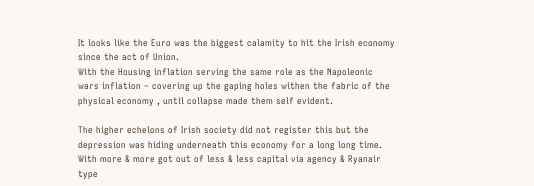It looks like the Euro was the biggest calamity to hit the Irish economy since the act of Union.
With the Housing inflation serving the same role as the Napoleonic wars inflation – covering up the gaping holes withen the fabric of the physical economy , until collapse made them self evident.

The higher echelons of Irish society did not register this but the depression was hiding underneath this economy for a long long time.
With more & more got out of less & less capital via agency & Ryanair type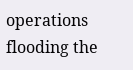operations flooding the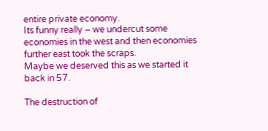entire private economy.
Its funny really – we undercut some economies in the west and then economies further east took the scraps.
Maybe we deserved this as we started it back in 57.

The destruction of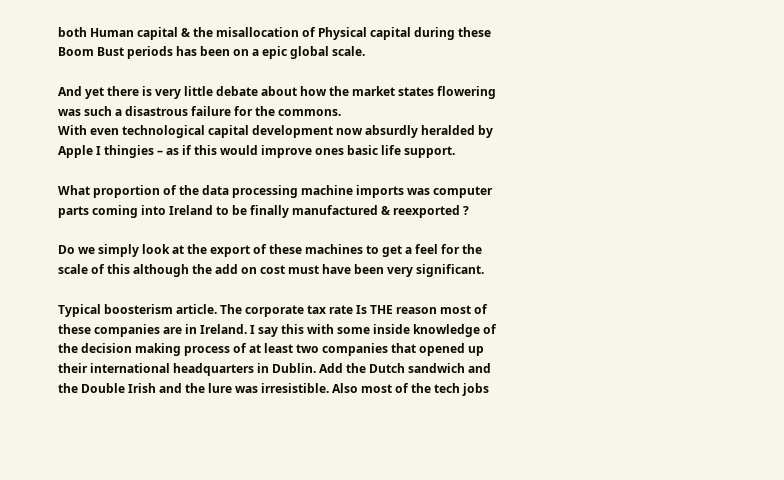both Human capital & the misallocation of Physical capital during these Boom Bust periods has been on a epic global scale.

And yet there is very little debate about how the market states flowering was such a disastrous failure for the commons.
With even technological capital development now absurdly heralded by Apple I thingies – as if this would improve ones basic life support.

What proportion of the data processing machine imports was computer parts coming into Ireland to be finally manufactured & reexported ?

Do we simply look at the export of these machines to get a feel for the scale of this although the add on cost must have been very significant.

Typical boosterism article. The corporate tax rate Is THE reason most of these companies are in Ireland. I say this with some inside knowledge of the decision making process of at least two companies that opened up their international headquarters in Dublin. Add the Dutch sandwich and the Double Irish and the lure was irresistible. Also most of the tech jobs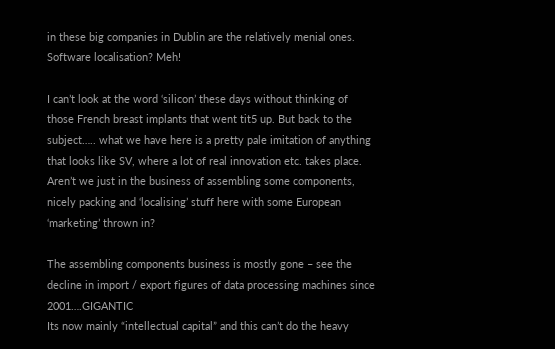in these big companies in Dublin are the relatively menial ones. Software localisation? Meh!

I can’t look at the word ‘silicon’ these days without thinking of those French breast implants that went tit5 up. But back to the subject….. what we have here is a pretty pale imitation of anything that looks like SV, where a lot of real innovation etc. takes place. Aren’t we just in the business of assembling some components, nicely packing and ‘localising’ stuff here with some European ‘marketing’ thrown in?

The assembling components business is mostly gone – see the decline in import / export figures of data processing machines since 2001….GIGANTIC
Its now mainly “intellectual capital” and this can’t do the heavy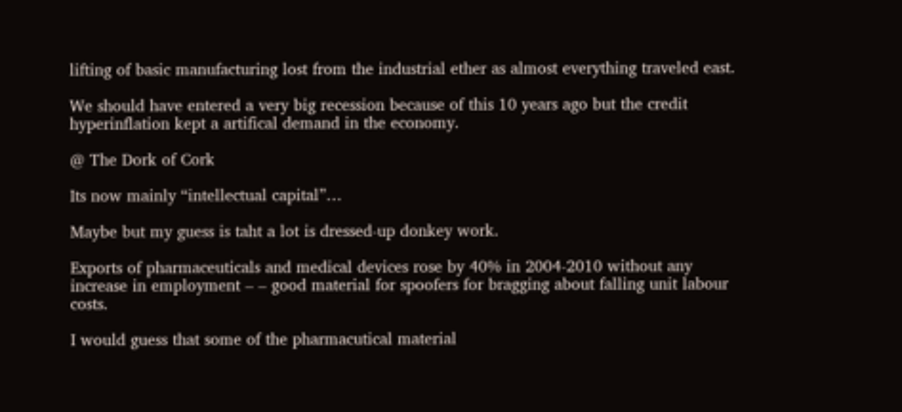lifting of basic manufacturing lost from the industrial ether as almost everything traveled east.

We should have entered a very big recession because of this 10 years ago but the credit hyperinflation kept a artifical demand in the economy.

@ The Dork of Cork

Its now mainly “intellectual capital”…

Maybe but my guess is taht a lot is dressed-up donkey work.

Exports of pharmaceuticals and medical devices rose by 40% in 2004-2010 without any increase in employment – – good material for spoofers for bragging about falling unit labour costs.

I would guess that some of the pharmacutical material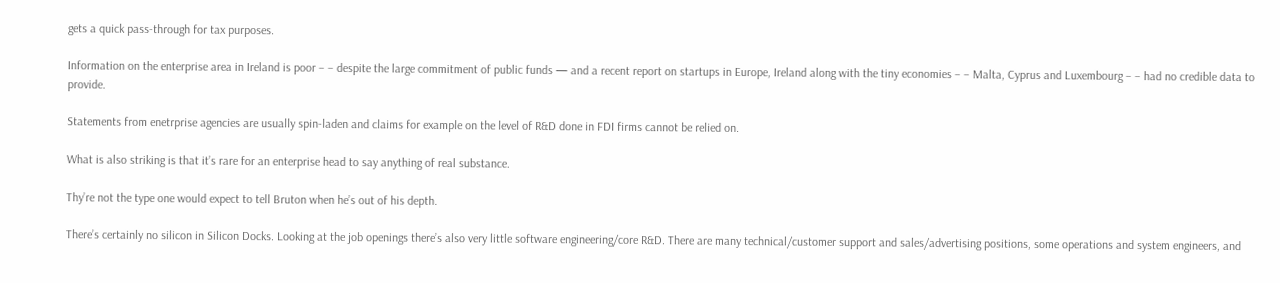gets a quick pass-through for tax purposes.

Information on the enterprise area in Ireland is poor – – despite the large commitment of public funds — and a recent report on startups in Europe, Ireland along with the tiny economies – – Malta, Cyprus and Luxembourg – – had no credible data to provide.

Statements from enetrprise agencies are usually spin-laden and claims for example on the level of R&D done in FDI firms cannot be relied on.

What is also striking is that it’s rare for an enterprise head to say anything of real substance.

Thy’re not the type one would expect to tell Bruton when he’s out of his depth.

There’s certainly no silicon in Silicon Docks. Looking at the job openings there’s also very little software engineering/core R&D. There are many technical/customer support and sales/advertising positions, some operations and system engineers, and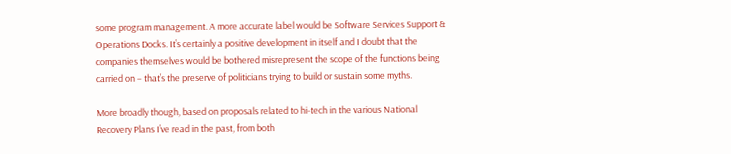some program management. A more accurate label would be Software Services Support & Operations Docks. It’s certainly a positive development in itself and I doubt that the companies themselves would be bothered misrepresent the scope of the functions being carried on – that’s the preserve of politicians trying to build or sustain some myths.

More broadly though, based on proposals related to hi-tech in the various National Recovery Plans I’ve read in the past, from both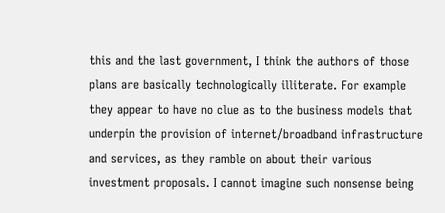this and the last government, I think the authors of those plans are basically technologically illiterate. For example they appear to have no clue as to the business models that underpin the provision of internet/broadband infrastructure and services, as they ramble on about their various investment proposals. I cannot imagine such nonsense being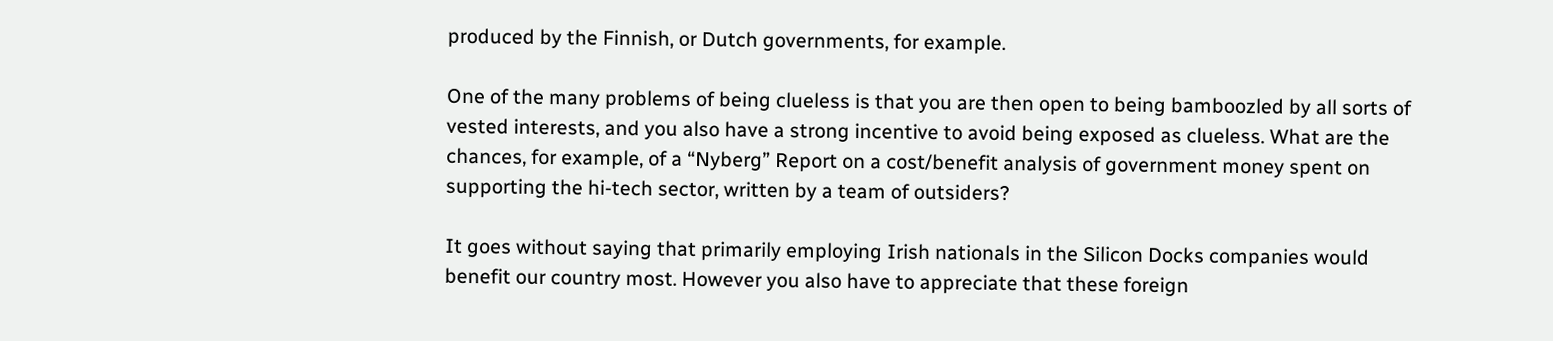produced by the Finnish, or Dutch governments, for example.

One of the many problems of being clueless is that you are then open to being bamboozled by all sorts of vested interests, and you also have a strong incentive to avoid being exposed as clueless. What are the chances, for example, of a “Nyberg” Report on a cost/benefit analysis of government money spent on supporting the hi-tech sector, written by a team of outsiders?

It goes without saying that primarily employing Irish nationals in the Silicon Docks companies would benefit our country most. However you also have to appreciate that these foreign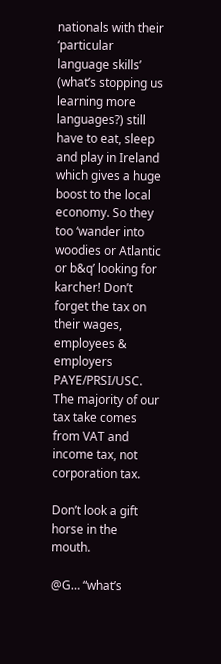nationals with their ‘particular language skills’ (what’s stopping us learning more languages?) still have to eat, sleep and play in Ireland which gives a huge boost to the local economy. So they too ‘wander into woodies or Atlantic or b&q’ looking for karcher! Don’t forget the tax on their wages, employees & employers PAYE/PRSI/USC. The majority of our tax take comes from VAT and income tax, not corporation tax.

Don’t look a gift horse in the mouth.

@G… “what’s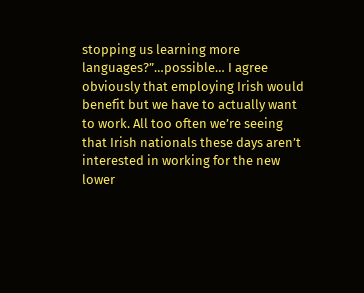stopping us learning more languages?”…possible… I agree obviously that employing Irish would benefit but we have to actually want to work. All too often we’re seeing that Irish nationals these days aren’t interested in working for the new lower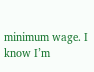minimum wage. I know I’m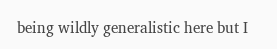being wildly generalistic here but I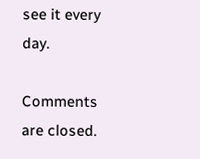see it every day.

Comments are closed.